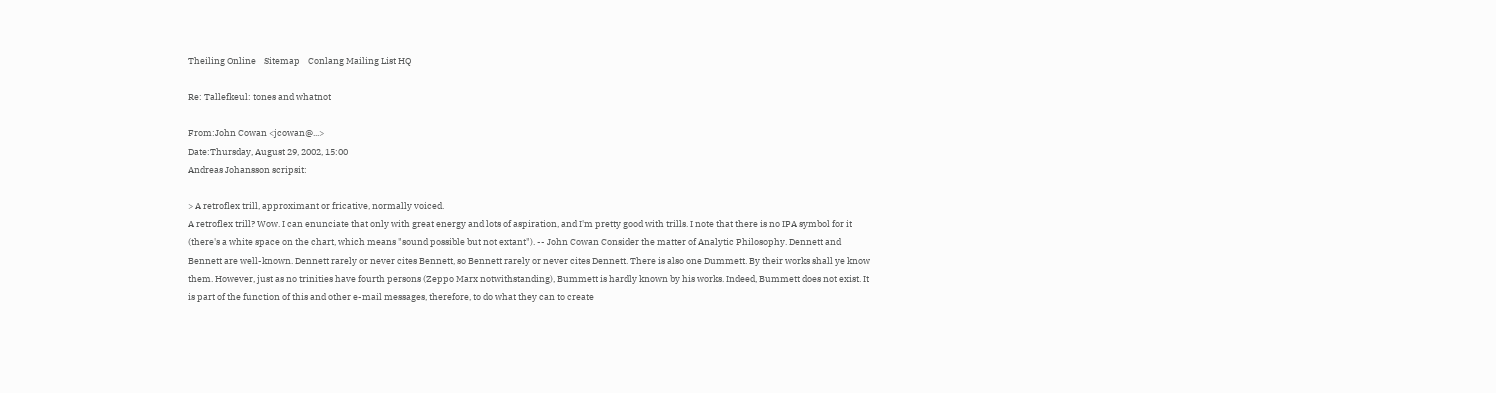Theiling Online    Sitemap    Conlang Mailing List HQ

Re: Tallefkeul: tones and whatnot

From:John Cowan <jcowan@...>
Date:Thursday, August 29, 2002, 15:00
Andreas Johansson scripsit:

> A retroflex trill, approximant or fricative, normally voiced.
A retroflex trill? Wow. I can enunciate that only with great energy and lots of aspiration, and I'm pretty good with trills. I note that there is no IPA symbol for it (there's a white space on the chart, which means "sound possible but not extant"). -- John Cowan Consider the matter of Analytic Philosophy. Dennett and Bennett are well-known. Dennett rarely or never cites Bennett, so Bennett rarely or never cites Dennett. There is also one Dummett. By their works shall ye know them. However, just as no trinities have fourth persons (Zeppo Marx notwithstanding), Bummett is hardly known by his works. Indeed, Bummett does not exist. It is part of the function of this and other e-mail messages, therefore, to do what they can to create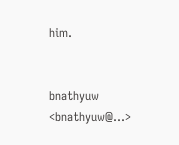him.


bnathyuw <bnathyuw@...>